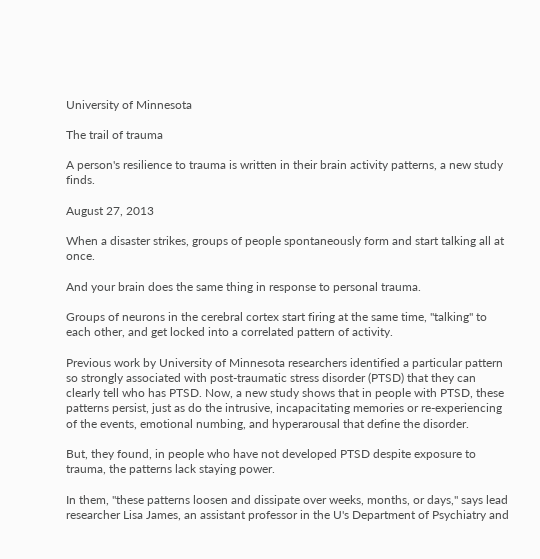University of Minnesota

The trail of trauma

A person's resilience to trauma is written in their brain activity patterns, a new study finds.

August 27, 2013

When a disaster strikes, groups of people spontaneously form and start talking all at once.

And your brain does the same thing in response to personal trauma.

Groups of neurons in the cerebral cortex start firing at the same time, "talking" to each other, and get locked into a correlated pattern of activity.

Previous work by University of Minnesota researchers identified a particular pattern so strongly associated with post-traumatic stress disorder (PTSD) that they can clearly tell who has PTSD. Now, a new study shows that in people with PTSD, these patterns persist, just as do the intrusive, incapacitating memories or re-experiencing of the events, emotional numbing, and hyperarousal that define the disorder.

But, they found, in people who have not developed PTSD despite exposure to trauma, the patterns lack staying power.

In them, "these patterns loosen and dissipate over weeks, months, or days," says lead researcher Lisa James, an assistant professor in the U's Department of Psychiatry and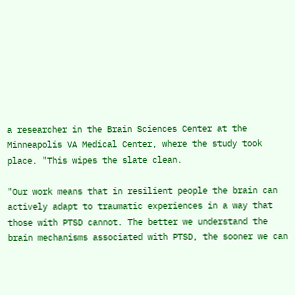a researcher in the Brain Sciences Center at the Minneapolis VA Medical Center, where the study took place. "This wipes the slate clean.

"Our work means that in resilient people the brain can actively adapt to traumatic experiences in a way that those with PTSD cannot. The better we understand the brain mechanisms associated with PTSD, the sooner we can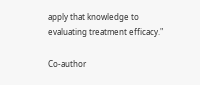apply that knowledge to evaluating treatment efficacy."

Co-author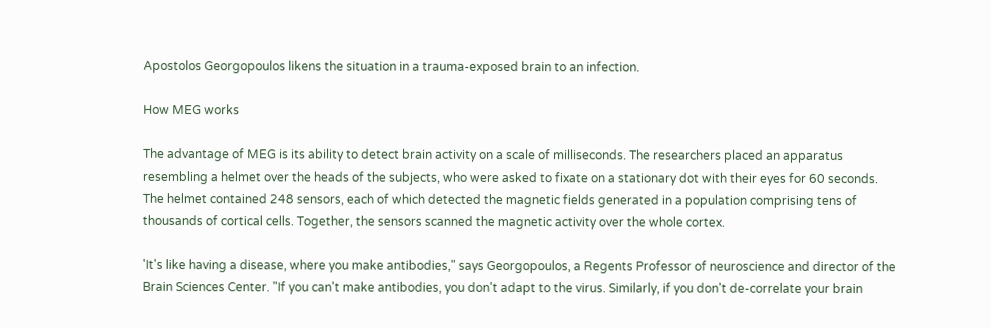Apostolos Georgopoulos likens the situation in a trauma-exposed brain to an infection.

How MEG works

The advantage of MEG is its ability to detect brain activity on a scale of milliseconds. The researchers placed an apparatus resembling a helmet over the heads of the subjects, who were asked to fixate on a stationary dot with their eyes for 60 seconds. The helmet contained 248 sensors, each of which detected the magnetic fields generated in a population comprising tens of thousands of cortical cells. Together, the sensors scanned the magnetic activity over the whole cortex.

'It's like having a disease, where you make antibodies," says Georgopoulos, a Regents Professor of neuroscience and director of the Brain Sciences Center. "If you can't make antibodies, you don't adapt to the virus. Similarly, if you don't de-correlate your brain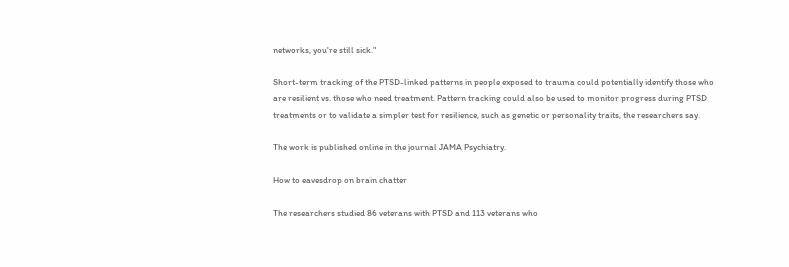networks, you're still sick."

Short-term tracking of the PTSD-linked patterns in people exposed to trauma could potentially identify those who are resilient vs. those who need treatment. Pattern tracking could also be used to monitor progress during PTSD treatments or to validate a simpler test for resilience, such as genetic or personality traits, the researchers say.

The work is published online in the journal JAMA Psychiatry.

How to eavesdrop on brain chatter

The researchers studied 86 veterans with PTSD and 113 veterans who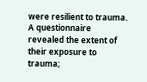were resilient to trauma. A questionnaire revealed the extent of their exposure to trauma;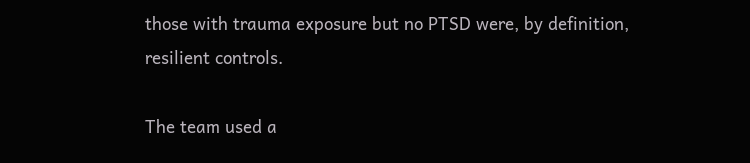those with trauma exposure but no PTSD were, by definition, resilient controls.

The team used a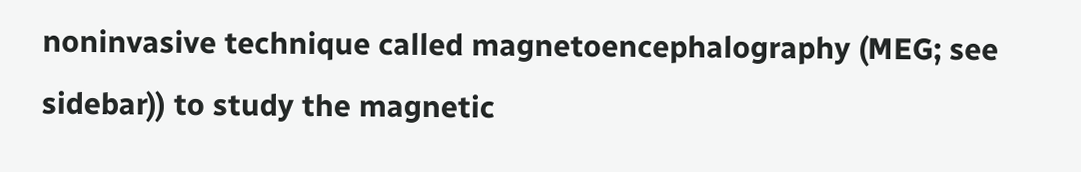noninvasive technique called magnetoencephalography (MEG; see sidebar)) to study the magnetic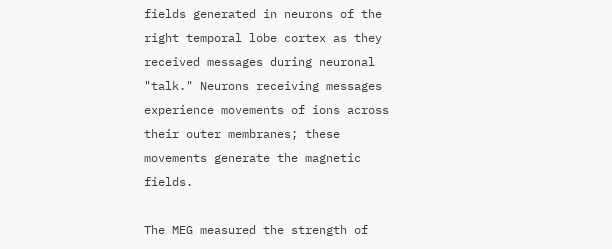fields generated in neurons of the right temporal lobe cortex as they received messages during neuronal "talk." Neurons receiving messages experience movements of ions across their outer membranes; these movements generate the magnetic fields.

The MEG measured the strength of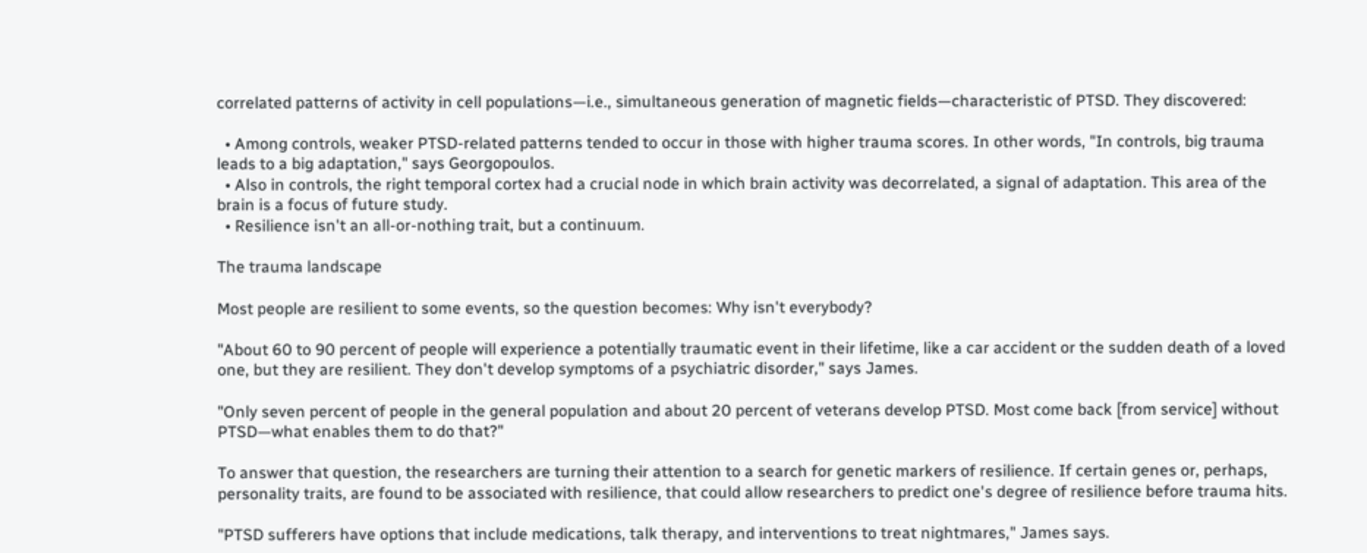correlated patterns of activity in cell populations—i.e., simultaneous generation of magnetic fields—characteristic of PTSD. They discovered:

  • Among controls, weaker PTSD-related patterns tended to occur in those with higher trauma scores. In other words, "In controls, big trauma leads to a big adaptation," says Georgopoulos.
  • Also in controls, the right temporal cortex had a crucial node in which brain activity was decorrelated, a signal of adaptation. This area of the brain is a focus of future study.
  • Resilience isn't an all-or-nothing trait, but a continuum.

The trauma landscape

Most people are resilient to some events, so the question becomes: Why isn't everybody?

"About 60 to 90 percent of people will experience a potentially traumatic event in their lifetime, like a car accident or the sudden death of a loved one, but they are resilient. They don't develop symptoms of a psychiatric disorder," says James.

"Only seven percent of people in the general population and about 20 percent of veterans develop PTSD. Most come back [from service] without PTSD—what enables them to do that?"

To answer that question, the researchers are turning their attention to a search for genetic markers of resilience. If certain genes or, perhaps, personality traits, are found to be associated with resilience, that could allow researchers to predict one's degree of resilience before trauma hits.

"PTSD sufferers have options that include medications, talk therapy, and interventions to treat nightmares," James says.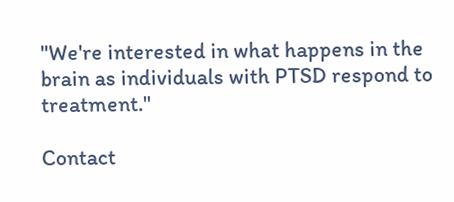"We're interested in what happens in the brain as individuals with PTSD respond to treatment."

Contact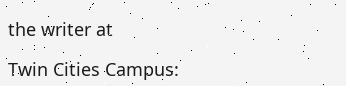the writer at

Twin Cities Campus: